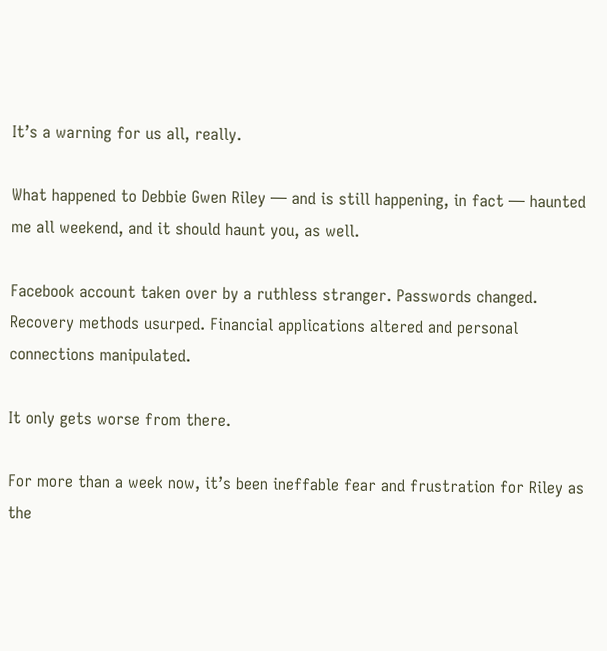It’s a warning for us all, really.

What happened to Debbie Gwen Riley — and is still happening, in fact — haunted me all weekend, and it should haunt you, as well.

Facebook account taken over by a ruthless stranger. Passwords changed. Recovery methods usurped. Financial applications altered and personal connections manipulated.

It only gets worse from there.

For more than a week now, it’s been ineffable fear and frustration for Riley as the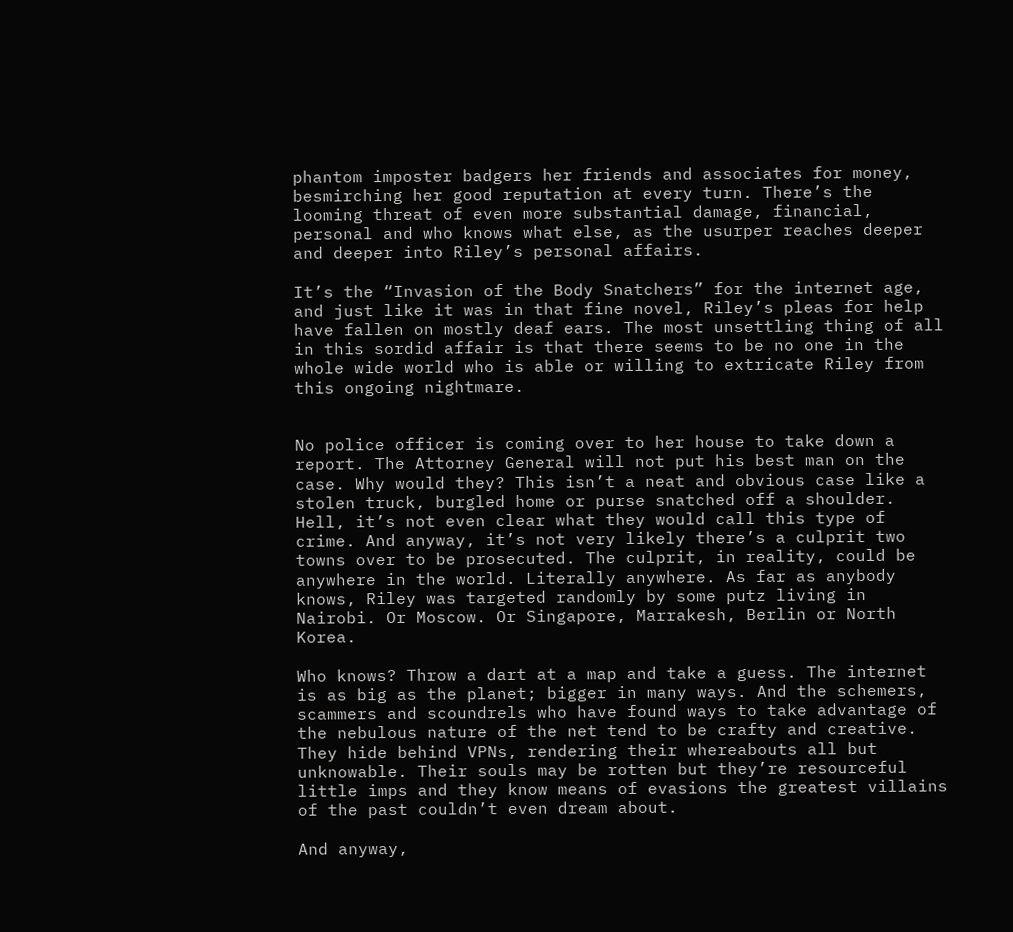phantom imposter badgers her friends and associates for money, besmirching her good reputation at every turn. There’s the looming threat of even more substantial damage, financial, personal and who knows what else, as the usurper reaches deeper and deeper into Riley’s personal affairs.

It’s the “Invasion of the Body Snatchers” for the internet age, and just like it was in that fine novel, Riley’s pleas for help have fallen on mostly deaf ears. The most unsettling thing of all in this sordid affair is that there seems to be no one in the whole wide world who is able or willing to extricate Riley from this ongoing nightmare.


No police officer is coming over to her house to take down a report. The Attorney General will not put his best man on the case. Why would they? This isn’t a neat and obvious case like a stolen truck, burgled home or purse snatched off a shoulder. Hell, it’s not even clear what they would call this type of crime. And anyway, it’s not very likely there’s a culprit two towns over to be prosecuted. The culprit, in reality, could be anywhere in the world. Literally anywhere. As far as anybody knows, Riley was targeted randomly by some putz living in Nairobi. Or Moscow. Or Singapore, Marrakesh, Berlin or North Korea.

Who knows? Throw a dart at a map and take a guess. The internet is as big as the planet; bigger in many ways. And the schemers, scammers and scoundrels who have found ways to take advantage of the nebulous nature of the net tend to be crafty and creative. They hide behind VPNs, rendering their whereabouts all but unknowable. Their souls may be rotten but they’re resourceful little imps and they know means of evasions the greatest villains of the past couldn’t even dream about.

And anyway,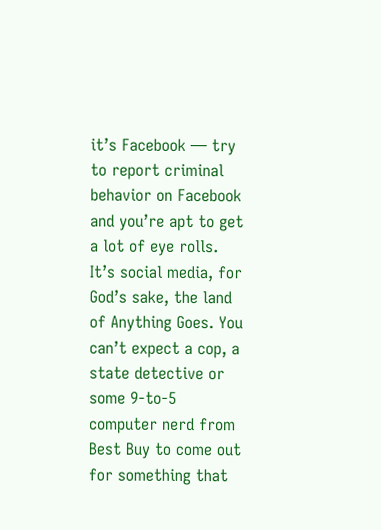it’s Facebook — try to report criminal behavior on Facebook and you’re apt to get a lot of eye rolls. It’s social media, for God’s sake, the land of Anything Goes. You can’t expect a cop, a state detective or some 9-to-5 computer nerd from Best Buy to come out for something that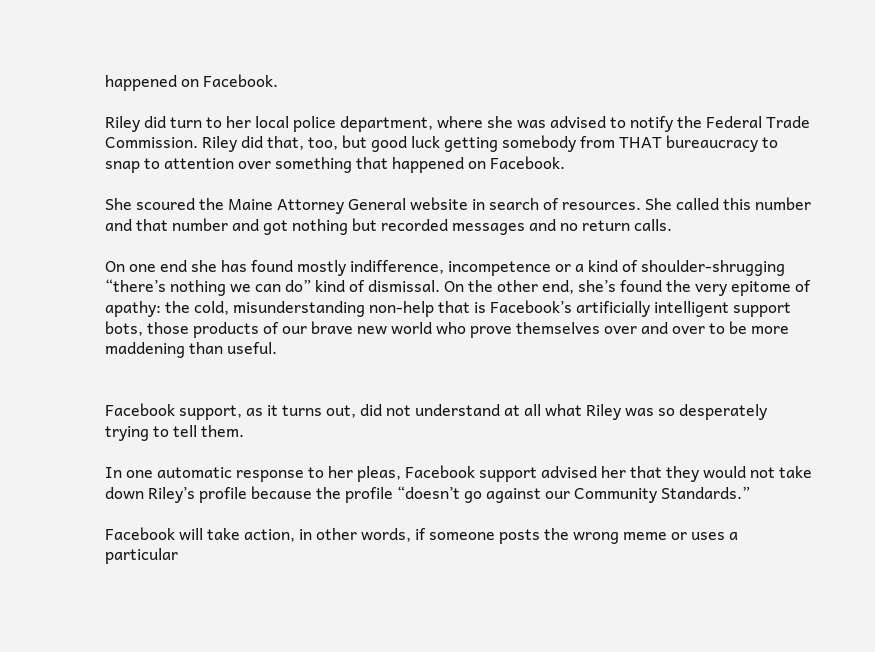happened on Facebook.

Riley did turn to her local police department, where she was advised to notify the Federal Trade Commission. Riley did that, too, but good luck getting somebody from THAT bureaucracy to snap to attention over something that happened on Facebook.

She scoured the Maine Attorney General website in search of resources. She called this number and that number and got nothing but recorded messages and no return calls.

On one end she has found mostly indifference, incompetence or a kind of shoulder-shrugging “there’s nothing we can do” kind of dismissal. On the other end, she’s found the very epitome of apathy: the cold, misunderstanding non-help that is Facebook’s artificially intelligent support bots, those products of our brave new world who prove themselves over and over to be more maddening than useful.


Facebook support, as it turns out, did not understand at all what Riley was so desperately trying to tell them.

In one automatic response to her pleas, Facebook support advised her that they would not take down Riley’s profile because the profile “doesn’t go against our Community Standards.”

Facebook will take action, in other words, if someone posts the wrong meme or uses a particular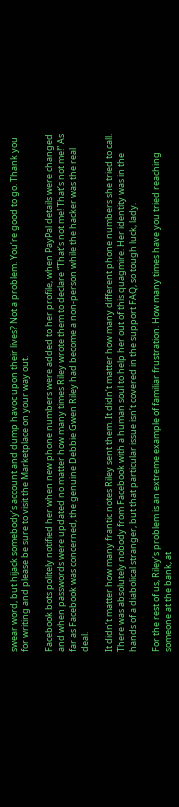swear word, but hijack somebody’s account and dump havoc upon their lives? Not a problem. You’re good to go. Thank you for writing and please be sure to visit the Marketplace on your way out.

Facebook bots politely notified her when new phone numbers were added to her profile, when PayPal details were changed and when passwords were updated no matter how many times Riley wrote them to declare “That’s not me! That’s not me!” As far as Facebook was concerned, the genuine Debbie Gwen Riley had become a non-person while the hacker was the real deal.

It didn’t matter how many frantic notes Riley sent them. It didn’t matter how many different phone numbers she tried to call. There was absolutely nobody from Facebook with a human soul to help her out of this quagmire. Her identity was in the hands of a diabolical stranger, but that particular issue isn’t covered in the support FAQ, so tough luck, lady.

For the rest of us, Riley’s problem is an extreme example of familiar frustration. How many times have you tried reaching someone at the bank, at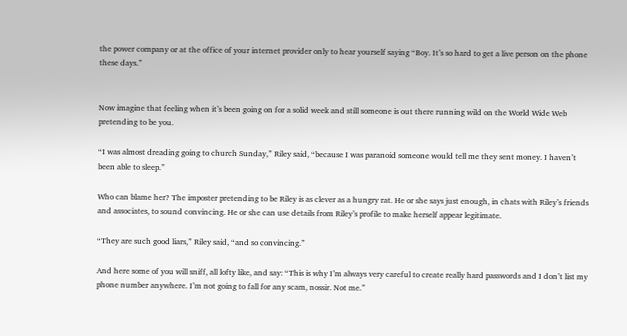the power company or at the office of your internet provider only to hear yourself saying “Boy. It’s so hard to get a live person on the phone these days.”


Now imagine that feeling when it’s been going on for a solid week and still someone is out there running wild on the World Wide Web pretending to be you.

“I was almost dreading going to church Sunday,” Riley said, “because I was paranoid someone would tell me they sent money. I haven’t been able to sleep.”

Who can blame her? The imposter pretending to be Riley is as clever as a hungry rat. He or she says just enough, in chats with Riley’s friends and associates, to sound convincing. He or she can use details from Riley’s profile to make herself appear legitimate.

“They are such good liars,” Riley said, “and so convincing.”

And here some of you will sniff, all lofty like, and say: “This is why I’m always very careful to create really hard passwords and I don’t list my phone number anywhere. I’m not going to fall for any scam, nossir. Not me.”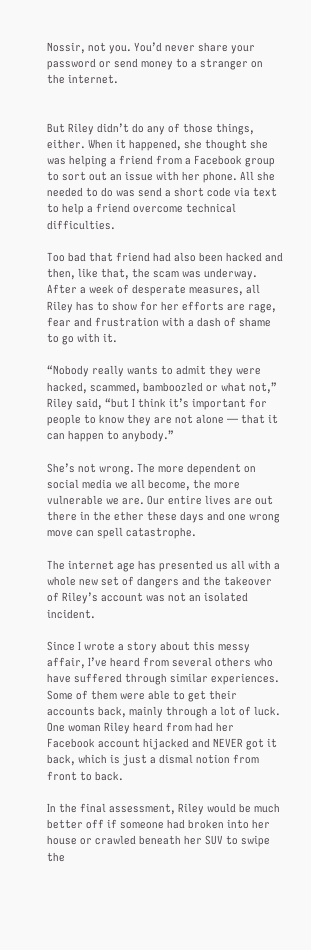Nossir, not you. You’d never share your password or send money to a stranger on the internet.


But Riley didn’t do any of those things, either. When it happened, she thought she was helping a friend from a Facebook group to sort out an issue with her phone. All she needed to do was send a short code via text to help a friend overcome technical difficulties.

Too bad that friend had also been hacked and then, like that, the scam was underway. After a week of desperate measures, all Riley has to show for her efforts are rage, fear and frustration with a dash of shame to go with it.

“Nobody really wants to admit they were hacked, scammed, bamboozled or what not,” Riley said, “but I think it’s important for people to know they are not alone — that it can happen to anybody.”

She’s not wrong. The more dependent on social media we all become, the more vulnerable we are. Our entire lives are out there in the ether these days and one wrong move can spell catastrophe.

The internet age has presented us all with a whole new set of dangers and the takeover of Riley’s account was not an isolated incident.

Since I wrote a story about this messy affair, I’ve heard from several others who have suffered through similar experiences. Some of them were able to get their accounts back, mainly through a lot of luck. One woman Riley heard from had her Facebook account hijacked and NEVER got it back, which is just a dismal notion from front to back.

In the final assessment, Riley would be much better off if someone had broken into her house or crawled beneath her SUV to swipe the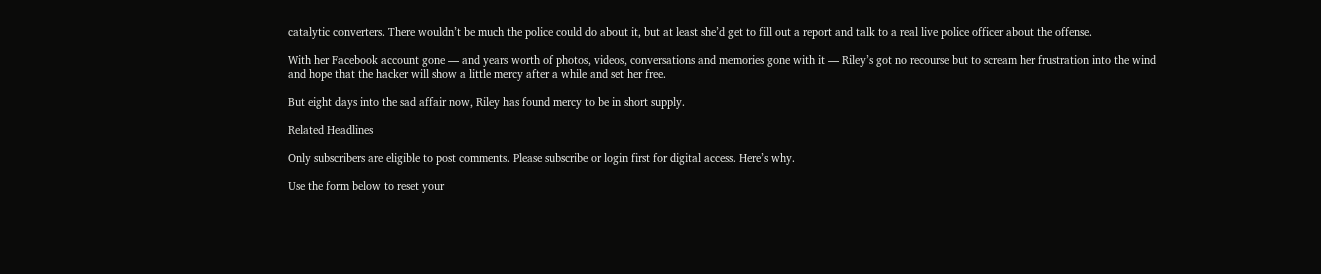catalytic converters. There wouldn’t be much the police could do about it, but at least she’d get to fill out a report and talk to a real live police officer about the offense.

With her Facebook account gone — and years worth of photos, videos, conversations and memories gone with it — Riley’s got no recourse but to scream her frustration into the wind and hope that the hacker will show a little mercy after a while and set her free.

But eight days into the sad affair now, Riley has found mercy to be in short supply.

Related Headlines

Only subscribers are eligible to post comments. Please subscribe or login first for digital access. Here’s why.

Use the form below to reset your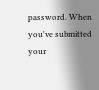password. When you've submitted your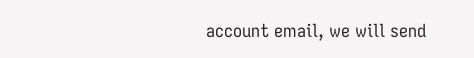account email, we will send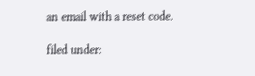an email with a reset code.

filed under: